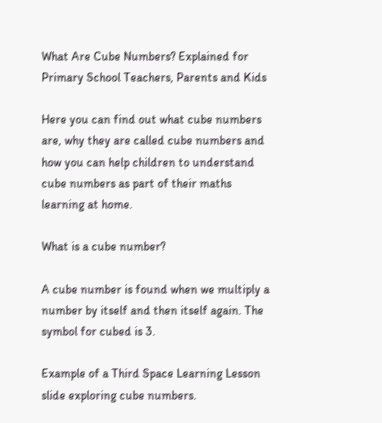What Are Cube Numbers? Explained for Primary School Teachers, Parents and Kids

Here you can find out what cube numbers are, why they are called cube numbers and how you can help children to understand cube numbers as part of their maths learning at home.

What is a cube number?

A cube number is found when we multiply a number by itself and then itself again. The symbol for cubed is 3.

Example of a Third Space Learning Lesson slide exploring cube numbers.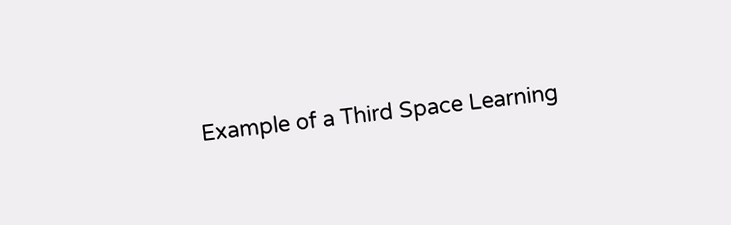Example of a Third Space Learning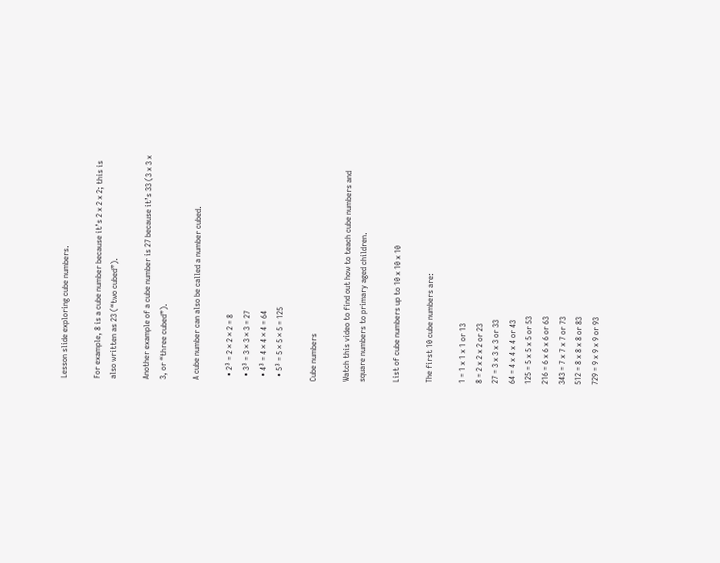Lesson slide exploring cube numbers.

For example, 8 is a cube number because it’s 2 x 2 x 2; this is also written as 23 (“two cubed”).

Another example of a cube number is 27 because it’s 33 (3 x 3 x 3, or “three cubed”).

A cube number can also be called a number cubed.

  • 2³ = 2 × 2 × 2 = 8
  • 3³ = 3 × 3 × 3 = 27
  • 4³ = 4 × 4 × 4 = 64
  • 5³ = 5 × 5 × 5 = 125

Cube numbers

Watch this video to find out how to teach cube numbers and square numbers to primary aged children.

List of cube numbers up to 10 x 10 x 10

The first 10 cube numbers are:

1 = 1 x 1 x 1 or 13
8 = 2 x 2 x 2 or 23
27 = 3 x 3 x 3 or 33
64 = 4 x 4 x 4 or 43
125 = 5 x 5 x 5 or 53
216 = 6 x 6 x 6 or 63
343 = 7 x 7 x 7 or 73
512 = 8 x 8 x 8 or 83
729 = 9 x 9 x 9 or 93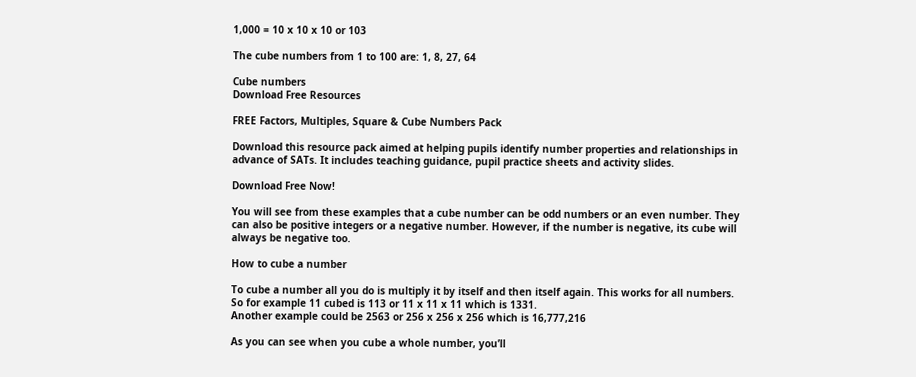1,000 = 10 x 10 x 10 or 103

The cube numbers from 1 to 100 are: 1, 8, 27, 64

Cube numbers
Download Free Resources

FREE Factors, Multiples, Square & Cube Numbers Pack

Download this resource pack aimed at helping pupils identify number properties and relationships in advance of SATs. It includes teaching guidance, pupil practice sheets and activity slides.

Download Free Now!

You will see from these examples that a cube number can be odd numbers or an even number. They can also be positive integers or a negative number. However, if the number is negative, its cube will always be negative too.

How to cube a number

To cube a number all you do is multiply it by itself and then itself again. This works for all numbers.
So for example 11 cubed is 113 or 11 x 11 x 11 which is 1331.
Another example could be 2563 or 256 x 256 x 256 which is 16,777,216

As you can see when you cube a whole number, you’ll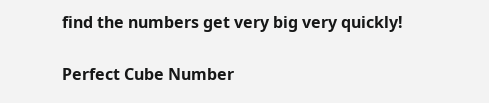find the numbers get very big very quickly!

Perfect Cube Number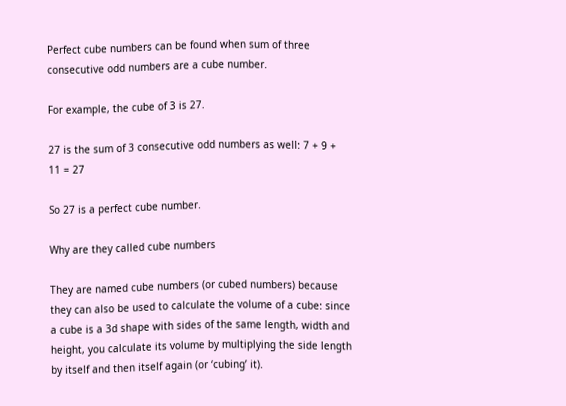Perfect cube numbers can be found when sum of three consecutive odd numbers are a cube number.

For example, the cube of 3 is 27.

27 is the sum of 3 consecutive odd numbers as well: 7 + 9 + 11 = 27

So 27 is a perfect cube number.

Why are they called cube numbers

They are named cube numbers (or cubed numbers) because they can also be used to calculate the volume of a cube: since a cube is a 3d shape with sides of the same length, width and height, you calculate its volume by multiplying the side length by itself and then itself again (or ‘cubing’ it).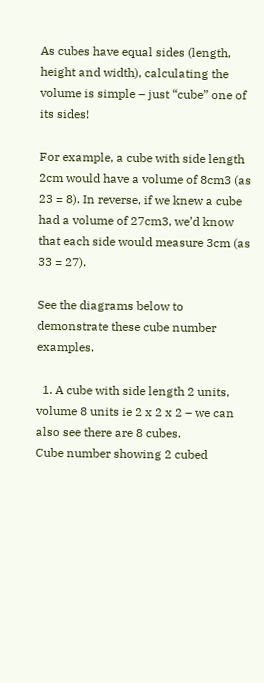As cubes have equal sides (length, height and width), calculating the volume is simple – just “cube” one of its sides!

For example, a cube with side length 2cm would have a volume of 8cm3 (as 23 = 8). In reverse, if we knew a cube had a volume of 27cm3, we’d know that each side would measure 3cm (as 33 = 27).

See the diagrams below to demonstrate these cube number examples.

  1. A cube with side length 2 units, volume 8 units ie 2 x 2 x 2 – we can also see there are 8 cubes.
Cube number showing 2 cubed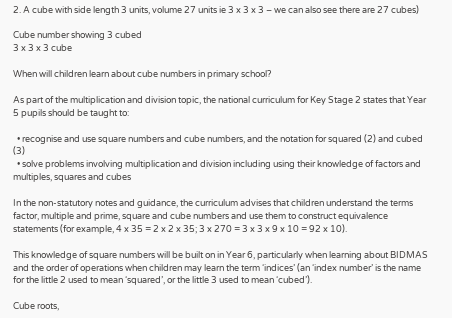2. A cube with side length 3 units, volume 27 units ie 3 x 3 x 3 – we can also see there are 27 cubes)

Cube number showing 3 cubed
3 x 3 x 3 cube

When will children learn about cube numbers in primary school?

As part of the multiplication and division topic, the national curriculum for Key Stage 2 states that Year 5 pupils should be taught to:

  • recognise and use square numbers and cube numbers, and the notation for squared (2) and cubed (3)
  • solve problems involving multiplication and division including using their knowledge of factors and multiples, squares and cubes

In the non-statutory notes and guidance, the curriculum advises that children understand the terms factor, multiple and prime, square and cube numbers and use them to construct equivalence statements (for example, 4 x 35 = 2 x 2 x 35; 3 x 270 = 3 x 3 x 9 x 10 = 92 x 10).

This knowledge of square numbers will be built on in Year 6, particularly when learning about BIDMAS and the order of operations when children may learn the term ‘indices’ (an ‘index number’ is the name for the little 2 used to mean ‘squared’, or the little 3 used to mean ‘cubed’).

Cube roots,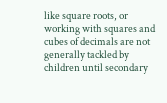like square roots, or working with squares and cubes of decimals are not generally tackled by children until secondary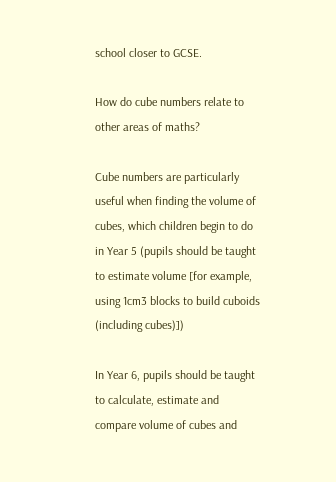school closer to GCSE.

How do cube numbers relate to other areas of maths?

Cube numbers are particularly useful when finding the volume of cubes, which children begin to do in Year 5 (pupils should be taught to estimate volume [for example, using 1cm3 blocks to build cuboids (including cubes)])

In Year 6, pupils should be taught to calculate, estimate and compare volume of cubes and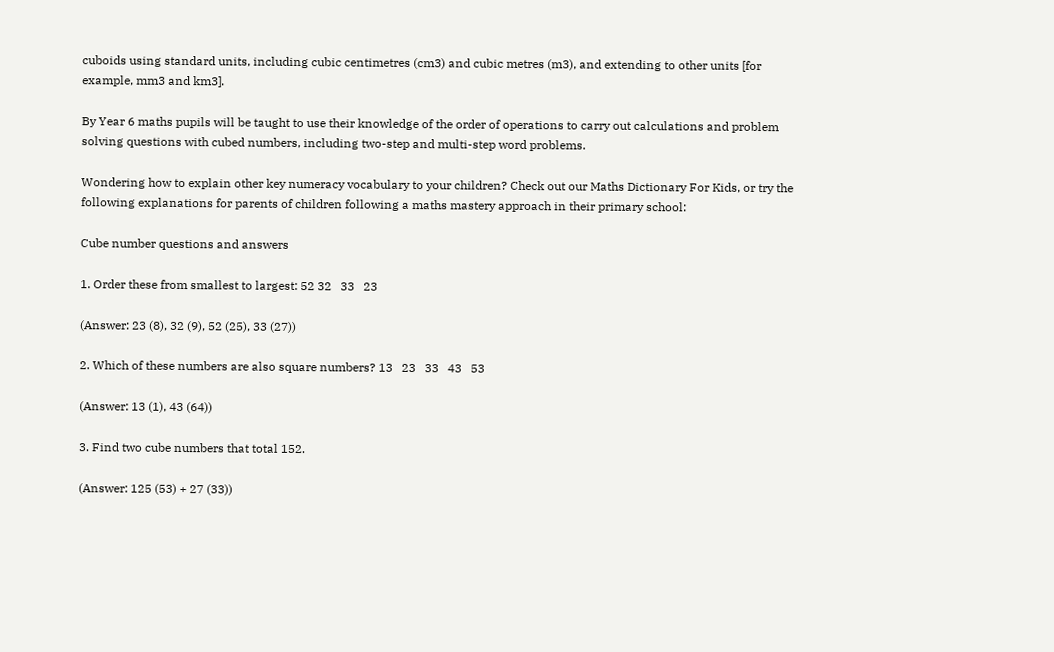cuboids using standard units, including cubic centimetres (cm3) and cubic metres (m3), and extending to other units [for example, mm3 and km3].

By Year 6 maths pupils will be taught to use their knowledge of the order of operations to carry out calculations and problem solving questions with cubed numbers, including two-step and multi-step word problems.

Wondering how to explain other key numeracy vocabulary to your children? Check out our Maths Dictionary For Kids, or try the following explanations for parents of children following a maths mastery approach in their primary school:

Cube number questions and answers

1. Order these from smallest to largest: 52 32   33   23

(Answer: 23 (8), 32 (9), 52 (25), 33 (27))

2. Which of these numbers are also square numbers? 13   23   33   43   53

(Answer: 13 (1), 43 (64))

3. Find two cube numbers that total 152.

(Answer: 125 (53) + 27 (33))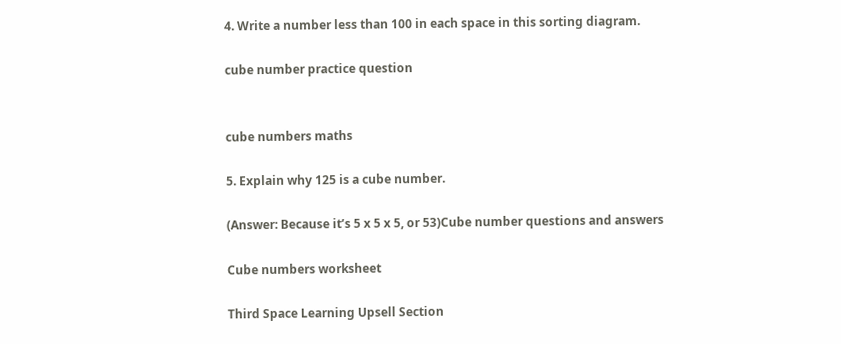4. Write a number less than 100 in each space in this sorting diagram.

cube number practice question


cube numbers maths

5. Explain why 125 is a cube number.

(Answer: Because it’s 5 x 5 x 5, or 53)Cube number questions and answers

Cube numbers worksheet

Third Space Learning Upsell Section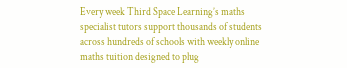Every week Third Space Learning’s maths specialist tutors support thousands of students across hundreds of schools with weekly online maths tuition designed to plug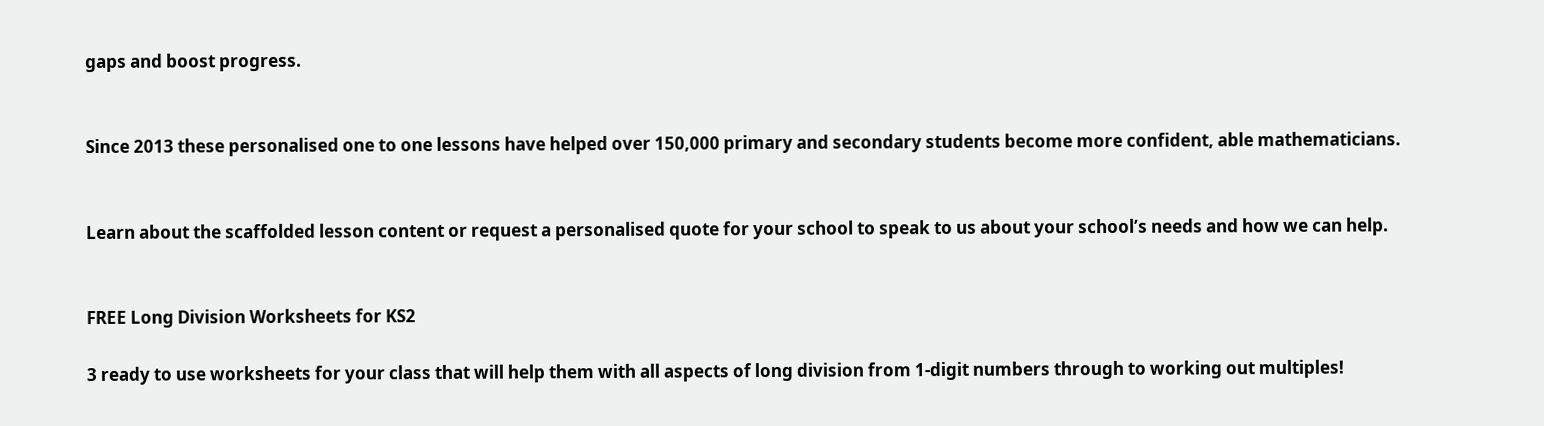gaps and boost progress.


Since 2013 these personalised one to one lessons have helped over 150,000 primary and secondary students become more confident, able mathematicians.


Learn about the scaffolded lesson content or request a personalised quote for your school to speak to us about your school’s needs and how we can help.


FREE Long Division Worksheets for KS2

3 ready to use worksheets for your class that will help them with all aspects of long division from 1-digit numbers through to working out multiples!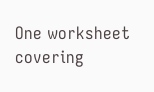One worksheet covering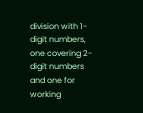division with 1-digit numbers, one covering 2-digit numbers and one for working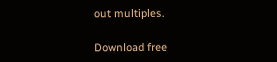out multiples.

Download free